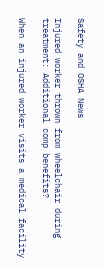Safety and OSHA News

Injured worker thrown from wheelchair during treatment: Additional comp benefits?

When an injured worker visits a medical facility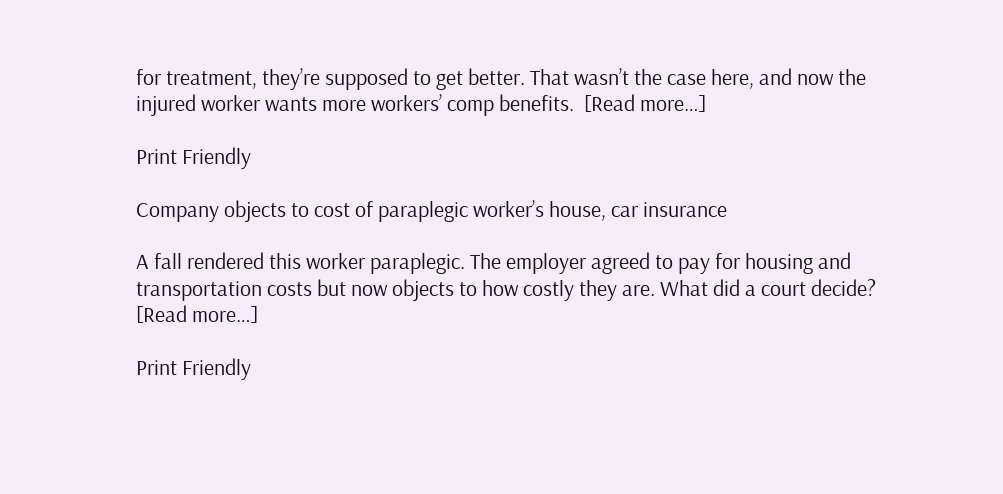for treatment, they’re supposed to get better. That wasn’t the case here, and now the injured worker wants more workers’ comp benefits.  [Read more…]

Print Friendly

Company objects to cost of paraplegic worker’s house, car insurance

A fall rendered this worker paraplegic. The employer agreed to pay for housing and transportation costs but now objects to how costly they are. What did a court decide?  [Read more…]

Print Friendly